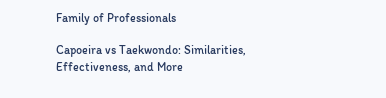Family of Professionals

Capoeira vs Taekwondo: Similarities, Effectiveness, and More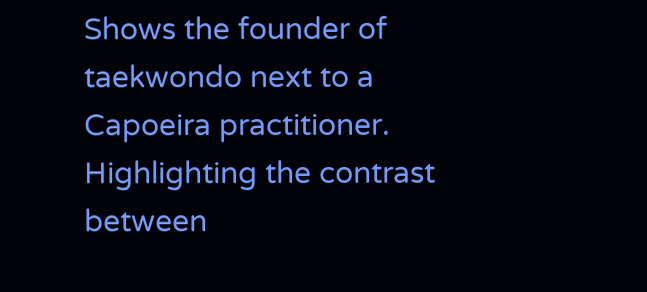Shows the founder of taekwondo next to a Capoeira practitioner. Highlighting the contrast between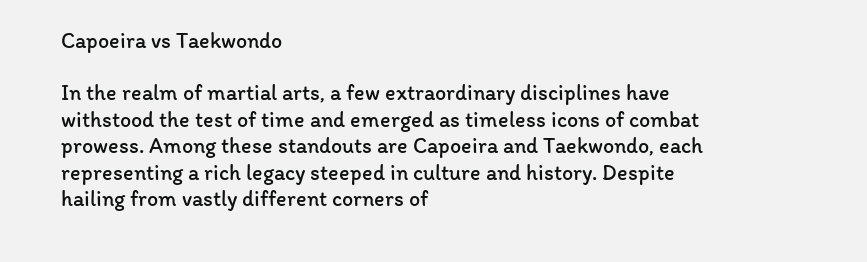Capoeira vs Taekwondo

In the realm of martial arts, a few extraordinary disciplines have withstood the test of time and emerged as timeless icons of combat prowess. Among these standouts are Capoeira and Taekwondo, each representing a rich legacy steeped in culture and history. Despite hailing from vastly different corners of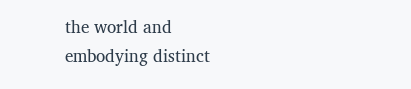the world and embodying distinct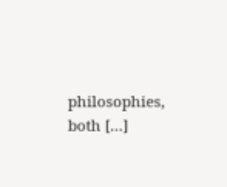philosophies, both […]